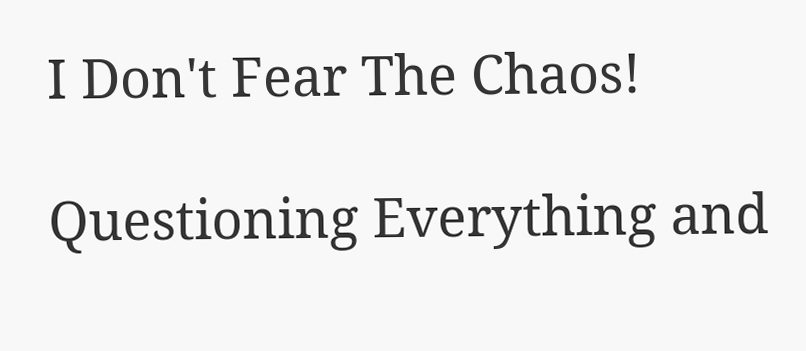I Don't Fear The Chaos!

Questioning Everything and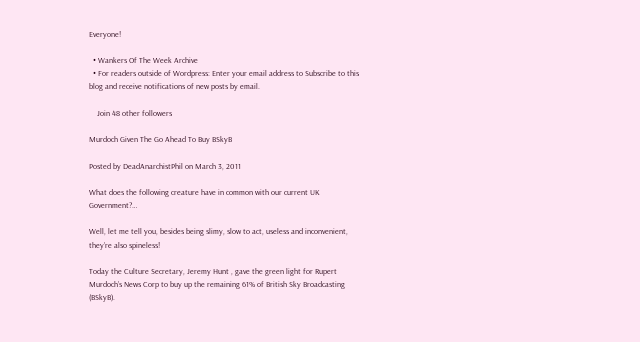Everyone!

  • Wankers Of The Week Archive
  • For readers outside of Wordpress: Enter your email address to Subscribe to this blog and receive notifications of new posts by email.

    Join 48 other followers

Murdoch Given The Go Ahead To Buy BSkyB

Posted by DeadAnarchistPhil on March 3, 2011

What does the following creature have in common with our current UK Government?…

Well, let me tell you, besides being slimy, slow to act, useless and inconvenient, they’re also spineless!

Today the Culture Secretary, Jeremy Hunt , gave the green light for Rupert Murdoch’s News Corp to buy up the remaining 61% of British Sky Broadcasting (BSkyB).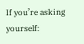If you’re asking yourself: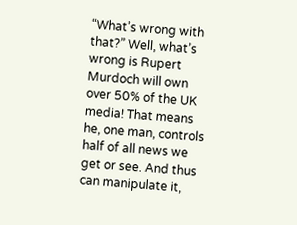“What’s wrong with that?” Well, what’s wrong is Rupert Murdoch will own over 50% of the UK media! That means he, one man, controls half of all news we get or see. And thus can manipulate it,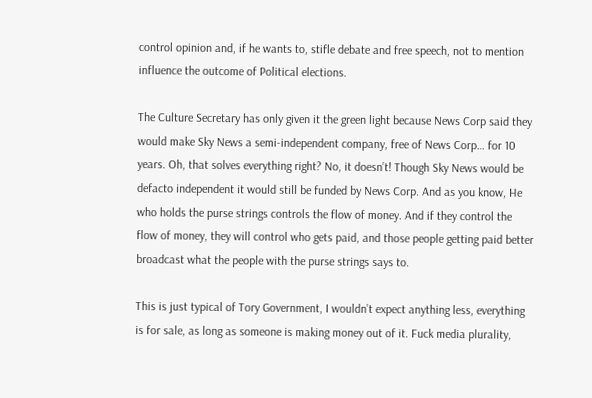control opinion and, if he wants to, stifle debate and free speech, not to mention influence the outcome of Political elections.

The Culture Secretary has only given it the green light because News Corp said they would make Sky News a semi-independent company, free of News Corp… for 10 years. Oh, that solves everything right? No, it doesn’t! Though Sky News would be defacto independent it would still be funded by News Corp. And as you know, He who holds the purse strings controls the flow of money. And if they control the flow of money, they will control who gets paid, and those people getting paid better broadcast what the people with the purse strings says to.

This is just typical of Tory Government, I wouldn’t expect anything less, everything is for sale, as long as someone is making money out of it. Fuck media plurality,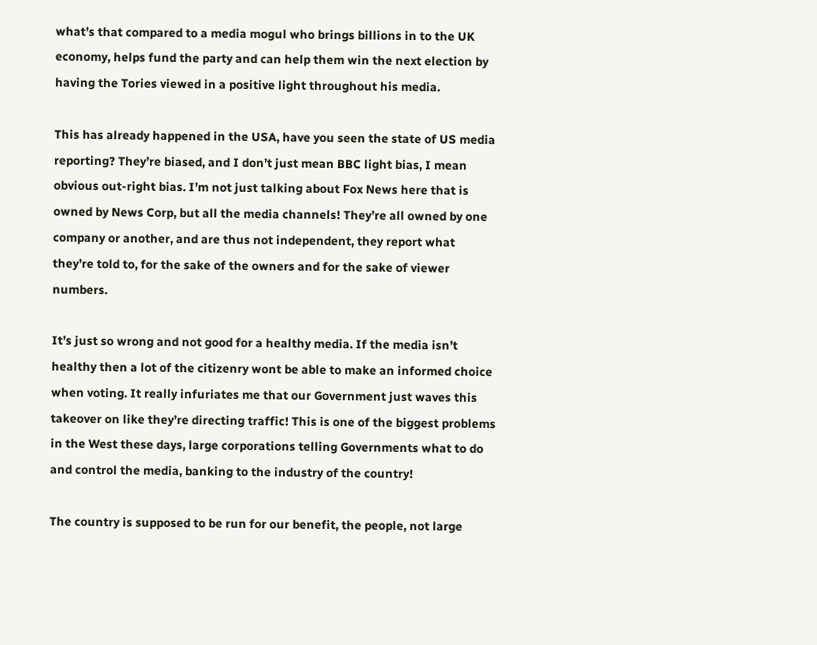what’s that compared to a media mogul who brings billions in to the UK economy, helps fund the party and can help them win the next election by having the Tories viewed in a positive light throughout his media.

This has already happened in the USA, have you seen the state of US media reporting? They’re biased, and I don’t just mean BBC light bias, I mean obvious out-right bias. I’m not just talking about Fox News here that is owned by News Corp, but all the media channels! They’re all owned by one company or another, and are thus not independent, they report what they’re told to, for the sake of the owners and for the sake of viewer numbers.

It’s just so wrong and not good for a healthy media. If the media isn’t healthy then a lot of the citizenry wont be able to make an informed choice when voting. It really infuriates me that our Government just waves this takeover on like they’re directing traffic! This is one of the biggest problems in the West these days, large corporations telling Governments what to do and control the media, banking to the industry of the country!

The country is supposed to be run for our benefit, the people, not large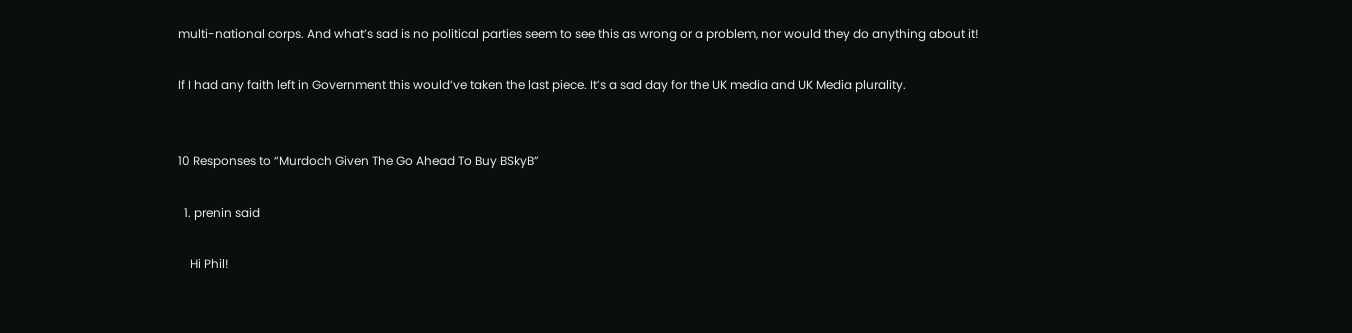multi-national corps. And what’s sad is no political parties seem to see this as wrong or a problem, nor would they do anything about it!

If I had any faith left in Government this would’ve taken the last piece. It’s a sad day for the UK media and UK Media plurality.


10 Responses to “Murdoch Given The Go Ahead To Buy BSkyB”

  1. prenin said

    Hi Phil!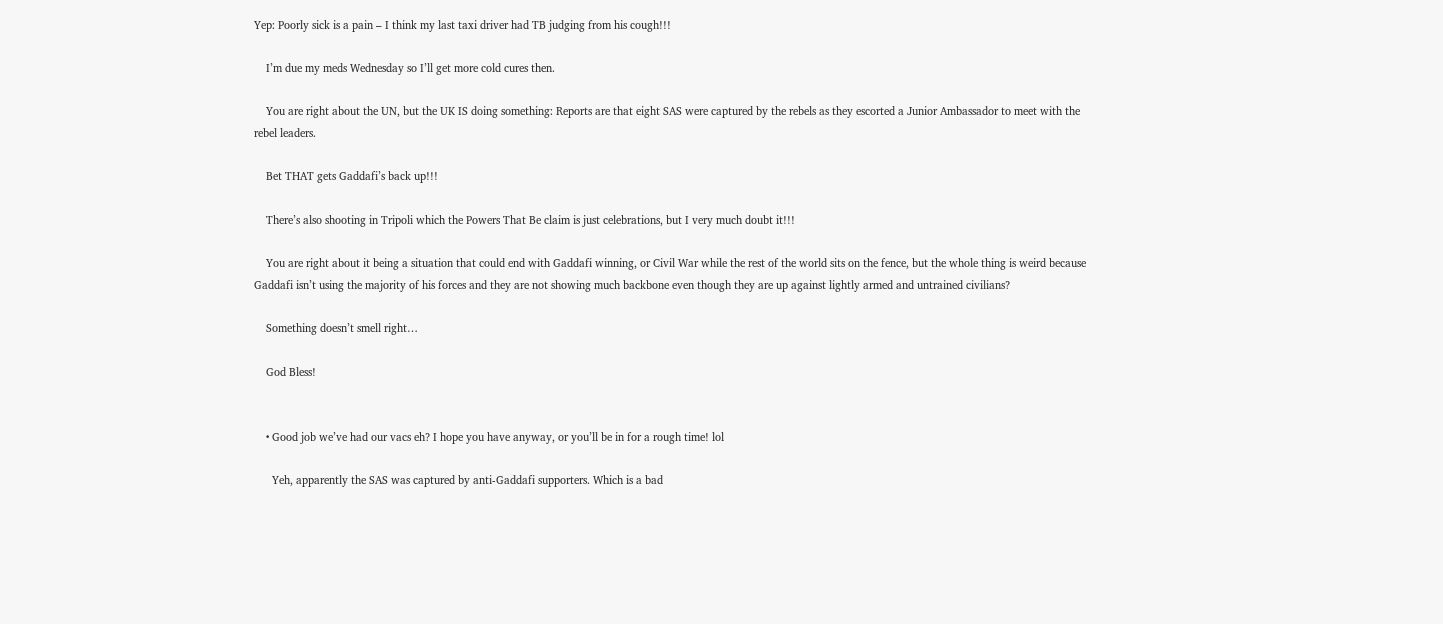Yep: Poorly sick is a pain – I think my last taxi driver had TB judging from his cough!!!

    I’m due my meds Wednesday so I’ll get more cold cures then.

    You are right about the UN, but the UK IS doing something: Reports are that eight SAS were captured by the rebels as they escorted a Junior Ambassador to meet with the rebel leaders.

    Bet THAT gets Gaddafi’s back up!!!

    There’s also shooting in Tripoli which the Powers That Be claim is just celebrations, but I very much doubt it!!!

    You are right about it being a situation that could end with Gaddafi winning, or Civil War while the rest of the world sits on the fence, but the whole thing is weird because Gaddafi isn’t using the majority of his forces and they are not showing much backbone even though they are up against lightly armed and untrained civilians?

    Something doesn’t smell right…

    God Bless!


    • Good job we’ve had our vacs eh? I hope you have anyway, or you’ll be in for a rough time! lol

      Yeh, apparently the SAS was captured by anti-Gaddafi supporters. Which is a bad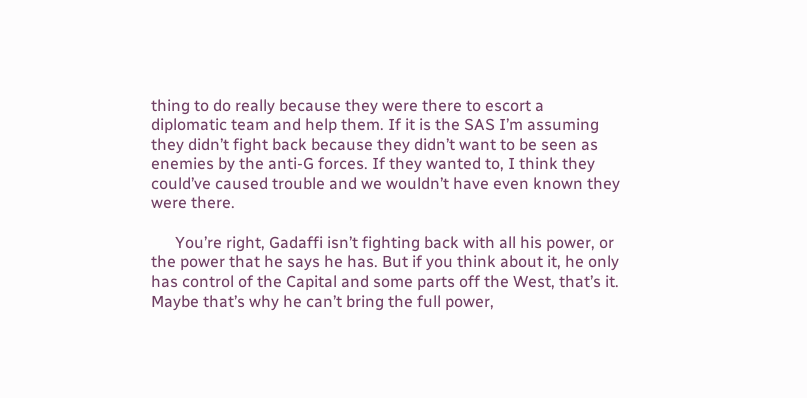thing to do really because they were there to escort a diplomatic team and help them. If it is the SAS I’m assuming they didn’t fight back because they didn’t want to be seen as enemies by the anti-G forces. If they wanted to, I think they could’ve caused trouble and we wouldn’t have even known they were there.

      You’re right, Gadaffi isn’t fighting back with all his power, or the power that he says he has. But if you think about it, he only has control of the Capital and some parts off the West, that’s it. Maybe that’s why he can’t bring the full power,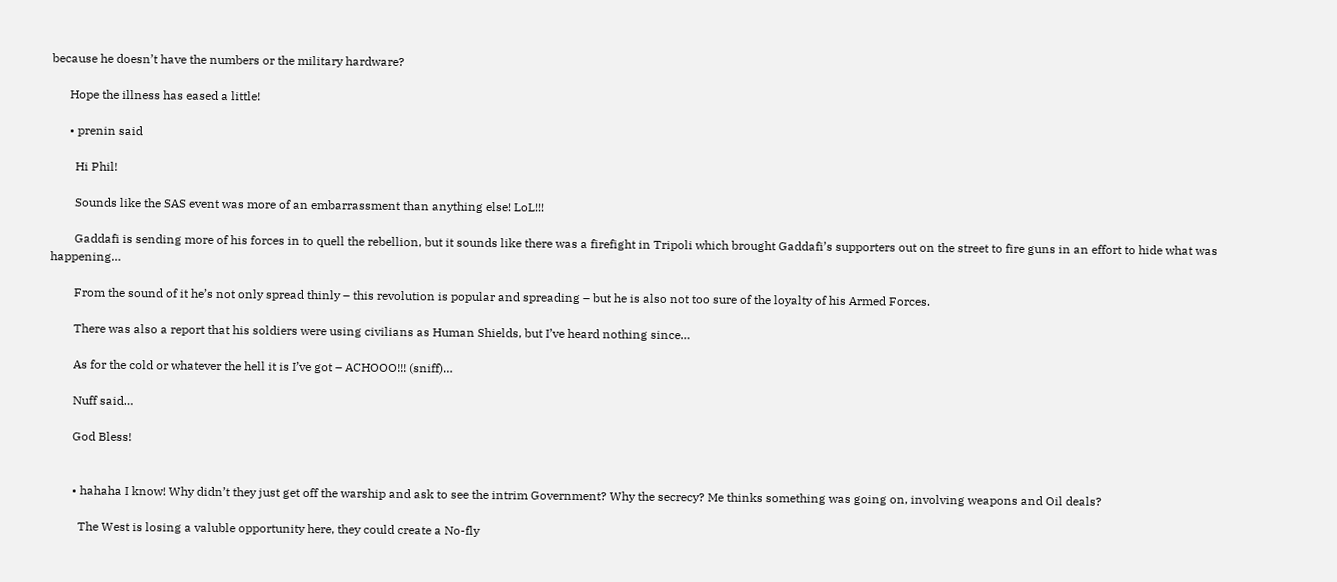because he doesn’t have the numbers or the military hardware?

      Hope the illness has eased a little!

      • prenin said

        Hi Phil!

        Sounds like the SAS event was more of an embarrassment than anything else! LoL!!!

        Gaddafi is sending more of his forces in to quell the rebellion, but it sounds like there was a firefight in Tripoli which brought Gaddafi’s supporters out on the street to fire guns in an effort to hide what was happening…

        From the sound of it he’s not only spread thinly – this revolution is popular and spreading – but he is also not too sure of the loyalty of his Armed Forces.

        There was also a report that his soldiers were using civilians as Human Shields, but I’ve heard nothing since…

        As for the cold or whatever the hell it is I’ve got – ACHOOO!!! (sniff)…

        Nuff said…

        God Bless!


        • hahaha I know! Why didn’t they just get off the warship and ask to see the intrim Government? Why the secrecy? Me thinks something was going on, involving weapons and Oil deals?

          The West is losing a valuble opportunity here, they could create a No-fly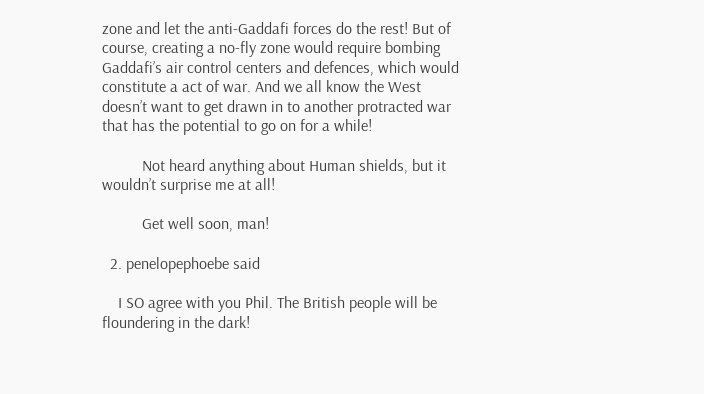zone and let the anti-Gaddafi forces do the rest! But of course, creating a no-fly zone would require bombing Gaddafi’s air control centers and defences, which would constitute a act of war. And we all know the West doesn’t want to get drawn in to another protracted war that has the potential to go on for a while!

          Not heard anything about Human shields, but it wouldn’t surprise me at all!

          Get well soon, man!

  2. penelopephoebe said

    I SO agree with you Phil. The British people will be floundering in the dark!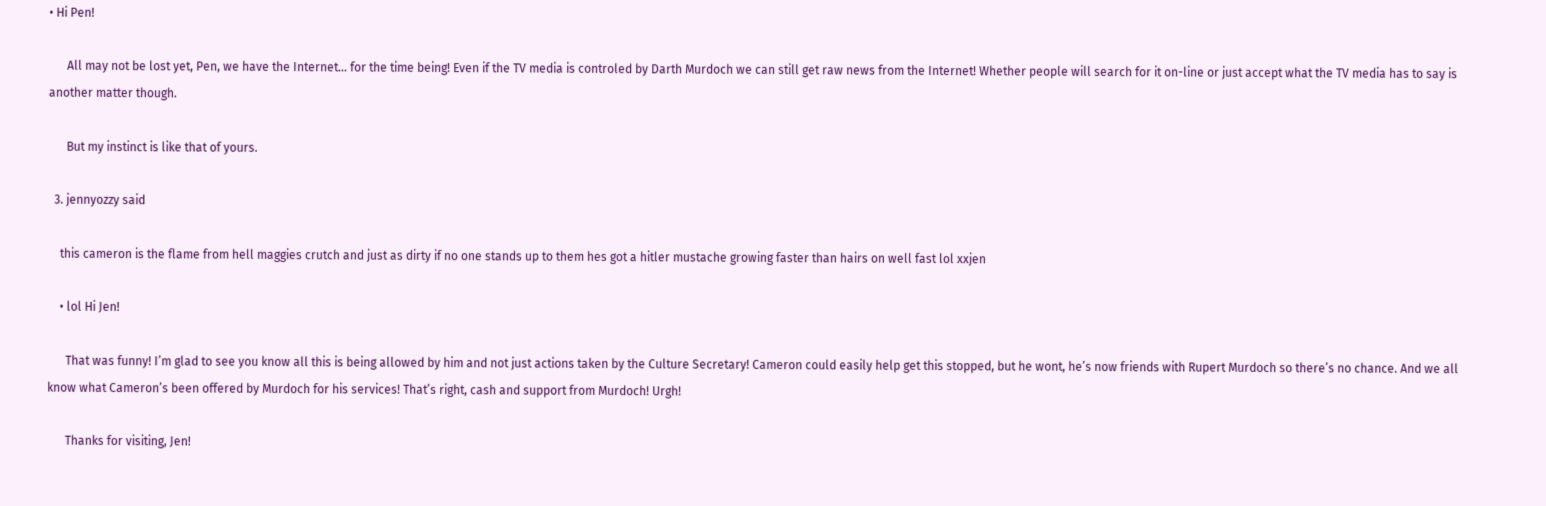• Hi Pen!

      All may not be lost yet, Pen, we have the Internet… for the time being! Even if the TV media is controled by Darth Murdoch we can still get raw news from the Internet! Whether people will search for it on-line or just accept what the TV media has to say is another matter though.

      But my instinct is like that of yours.

  3. jennyozzy said

    this cameron is the flame from hell maggies crutch and just as dirty if no one stands up to them hes got a hitler mustache growing faster than hairs on well fast lol xxjen

    • lol Hi Jen!

      That was funny! I’m glad to see you know all this is being allowed by him and not just actions taken by the Culture Secretary! Cameron could easily help get this stopped, but he wont, he’s now friends with Rupert Murdoch so there’s no chance. And we all know what Cameron’s been offered by Murdoch for his services! That’s right, cash and support from Murdoch! Urgh!

      Thanks for visiting, Jen!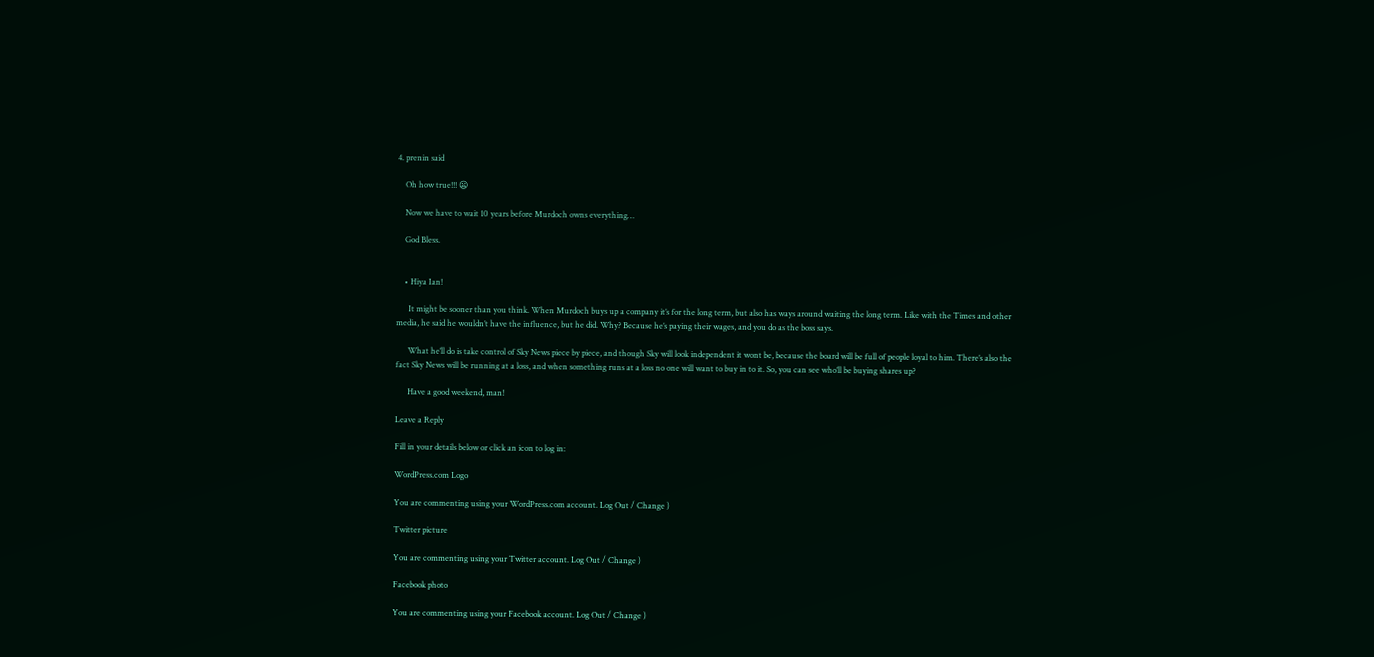4. prenin said

    Oh how true!!! 😦

    Now we have to wait 10 years before Murdoch owns everything…

    God Bless.


    • Hiya Ian!

      It might be sooner than you think. When Murdoch buys up a company it’s for the long term, but also has ways around waiting the long term. Like with the Times and other media, he said he wouldn’t have the influence, but he did. Why? Because he’s paying their wages, and you do as the boss says.

      What he’ll do is take control of Sky News piece by piece, and though Sky will look independent it wont be, because the board will be full of people loyal to him. There’s also the fact Sky News will be running at a loss, and when something runs at a loss no one will want to buy in to it. So, you can see who’ll be buying shares up?

      Have a good weekend, man!

Leave a Reply

Fill in your details below or click an icon to log in:

WordPress.com Logo

You are commenting using your WordPress.com account. Log Out / Change )

Twitter picture

You are commenting using your Twitter account. Log Out / Change )

Facebook photo

You are commenting using your Facebook account. Log Out / Change )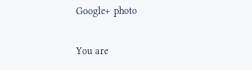Google+ photo

You are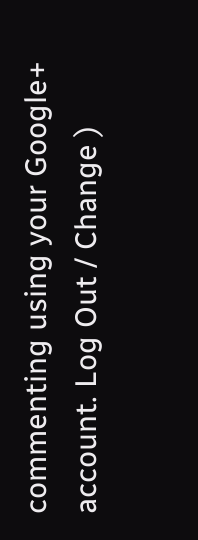commenting using your Google+ account. Log Out / Change )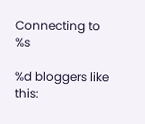Connecting to %s

%d bloggers like this: